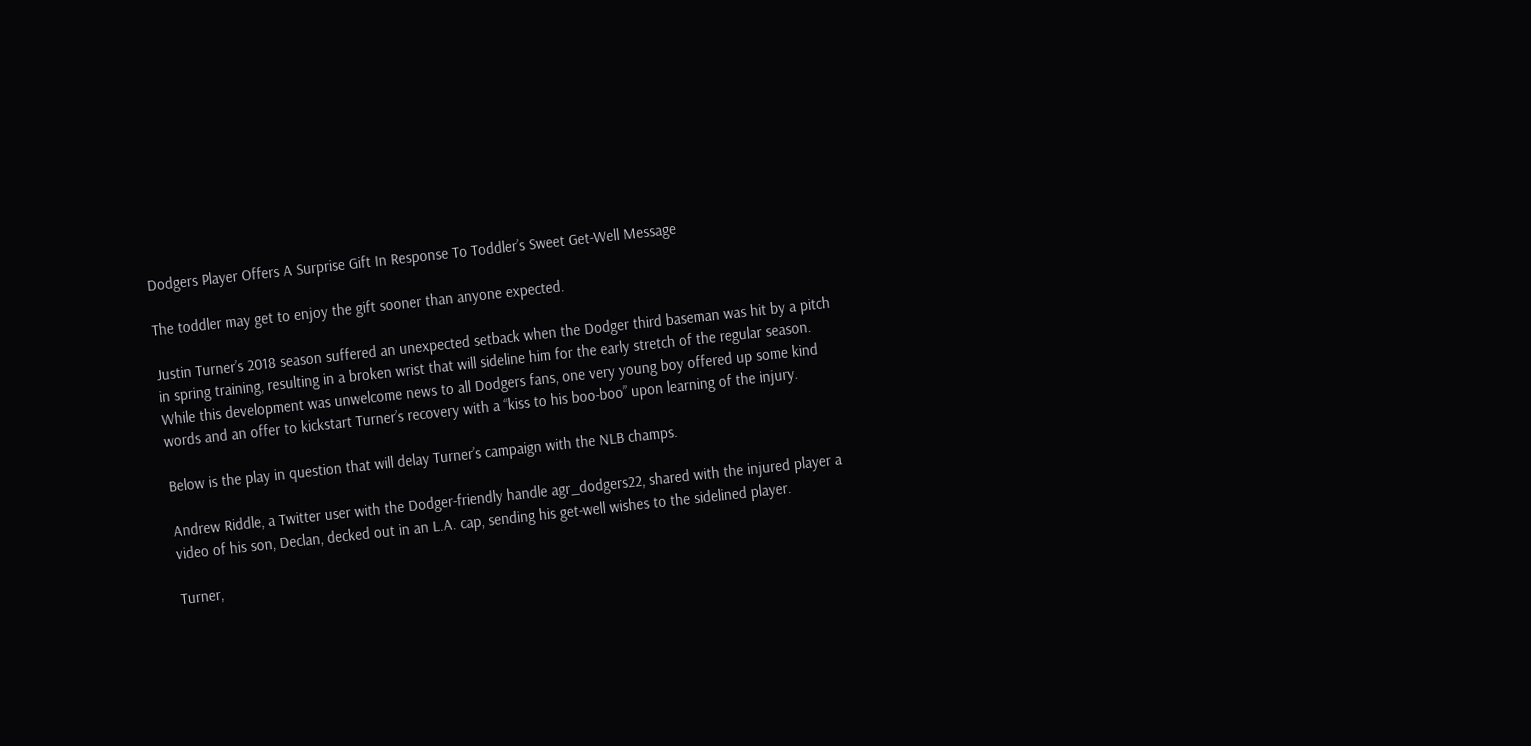Dodgers Player Offers A Surprise Gift In Response To Toddler’s Sweet Get-Well Message

The toddler may get to enjoy the gift sooner than anyone expected.

Justin Turner’s 2018 season suffered an unexpected setback when the Dodger third baseman was hit by a pitch in spring training, resulting in a broken wrist that will sideline him for the early stretch of the regular season. While this development was unwelcome news to all Dodgers fans, one very young boy offered up some kind words and an offer to kickstart Turner’s recovery with a “kiss to his boo-boo” upon learning of the injury.

Below is the play in question that will delay Turner’s campaign with the NLB champs.

Andrew Riddle, a Twitter user with the Dodger-friendly handle agr_dodgers22, shared with the injured player a video of his son, Declan, decked out in an L.A. cap, sending his get-well wishes to the sidelined player.

Turner,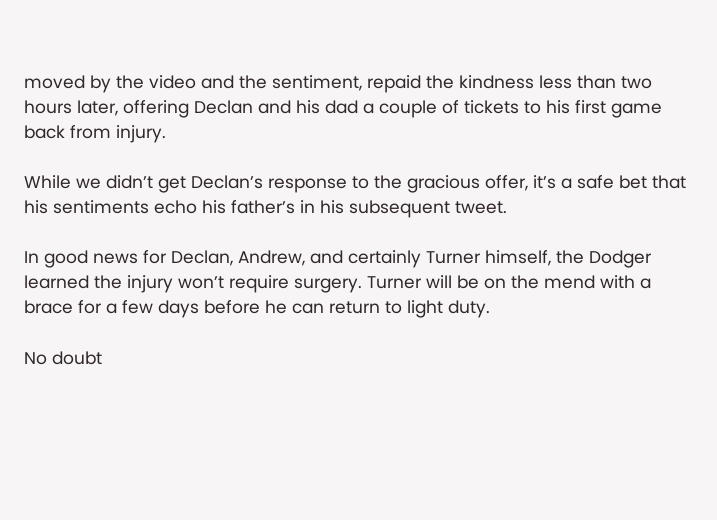moved by the video and the sentiment, repaid the kindness less than two hours later, offering Declan and his dad a couple of tickets to his first game back from injury.

While we didn’t get Declan’s response to the gracious offer, it’s a safe bet that his sentiments echo his father’s in his subsequent tweet.

In good news for Declan, Andrew, and certainly Turner himself, the Dodger learned the injury won’t require surgery. Turner will be on the mend with a brace for a few days before he can return to light duty.

No doubt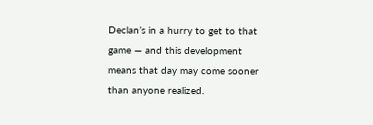Declan’s in a hurry to get to that game — and this development means that day may come sooner than anyone realized.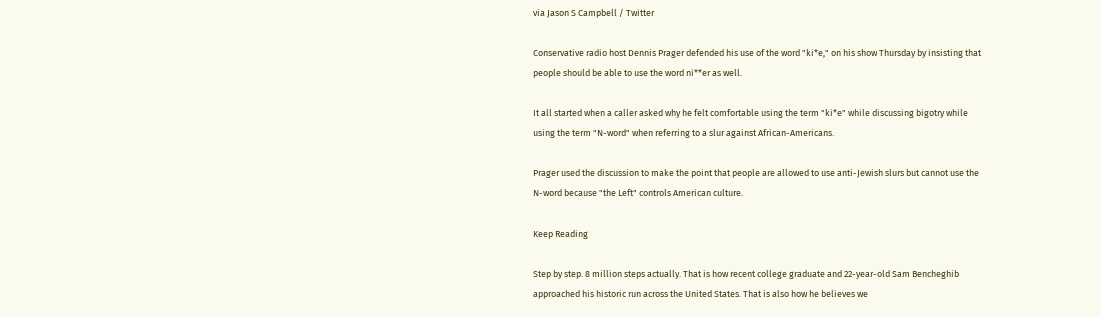via Jason S Campbell / Twitter

Conservative radio host Dennis Prager defended his use of the word "ki*e," on his show Thursday by insisting that people should be able to use the word ni**er as well.

It all started when a caller asked why he felt comfortable using the term "ki*e" while discussing bigotry while using the term "N-word" when referring to a slur against African-Americans.

Prager used the discussion to make the point that people are allowed to use anti-Jewish slurs but cannot use the N-word because "the Left" controls American culture.

Keep Reading

Step by step. 8 million steps actually. That is how recent college graduate and 22-year-old Sam Bencheghib approached his historic run across the United States. That is also how he believes we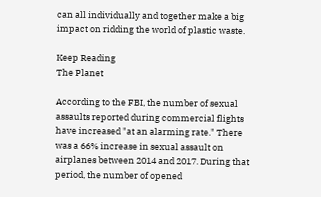can all individually and together make a big impact on ridding the world of plastic waste.

Keep Reading
The Planet

According to the FBI, the number of sexual assaults reported during commercial flights have increased "at an alarming rate." There was a 66% increase in sexual assault on airplanes between 2014 and 2017. During that period, the number of opened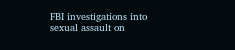FBI investigations into sexual assault on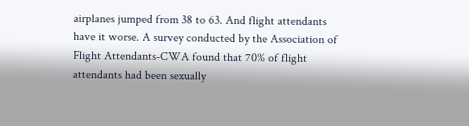airplanes jumped from 38 to 63. And flight attendants have it worse. A survey conducted by the Association of Flight Attendants-CWA found that 70% of flight attendants had been sexually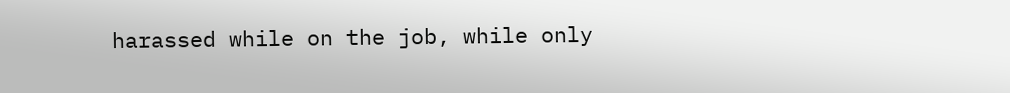harassed while on the job, while only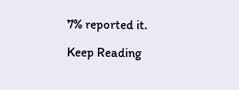7% reported it.

Keep Reading